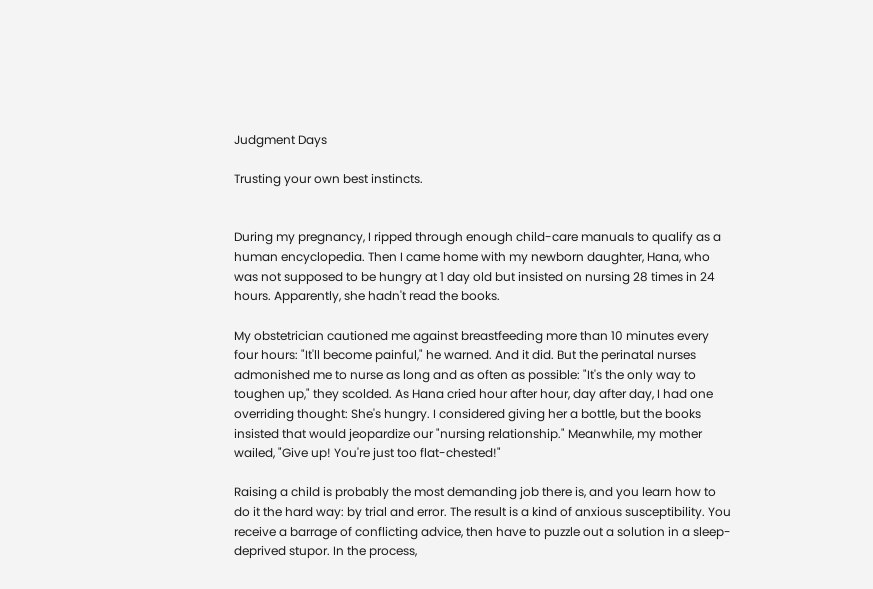Judgment Days

Trusting your own best instincts.


During my pregnancy, I ripped through enough child-care manuals to qualify as a human encyclopedia. Then I came home with my newborn daughter, Hana, who was not supposed to be hungry at 1 day old but insisted on nursing 28 times in 24 hours. Apparently, she hadn't read the books.

My obstetrician cautioned me against breastfeeding more than 10 minutes every four hours: "It'll become painful," he warned. And it did. But the perinatal nurses admonished me to nurse as long and as often as possible: "It's the only way to toughen up," they scolded. As Hana cried hour after hour, day after day, I had one overriding thought: She's hungry. I considered giving her a bottle, but the books insisted that would jeopardize our "nursing relationship." Meanwhile, my mother wailed, "Give up! You're just too flat-chested!"

Raising a child is probably the most demanding job there is, and you learn how to do it the hard way: by trial and error. The result is a kind of anxious susceptibility. You receive a barrage of conflicting advice, then have to puzzle out a solution in a sleep-deprived stupor. In the process,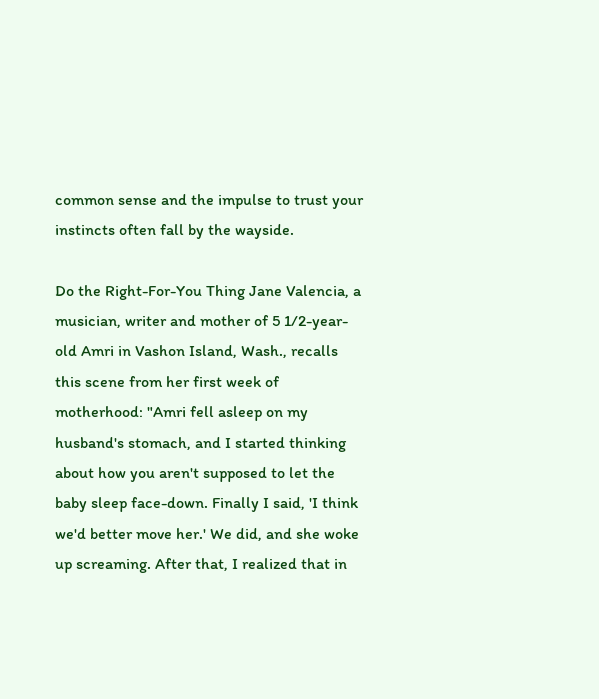common sense and the impulse to trust your instincts often fall by the wayside.

Do the Right-For-You Thing Jane Valencia, a musician, writer and mother of 5 1/2-year-old Amri in Vashon Island, Wash., recalls this scene from her first week of motherhood: "Amri fell asleep on my husband's stomach, and I started thinking about how you aren't supposed to let the baby sleep face-down. Finally I said, 'I think we'd better move her.' We did, and she woke up screaming. After that, I realized that in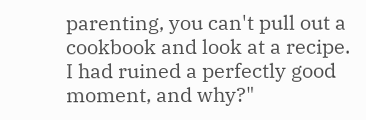parenting, you can't pull out a cookbook and look at a recipe. I had ruined a perfectly good moment, and why?"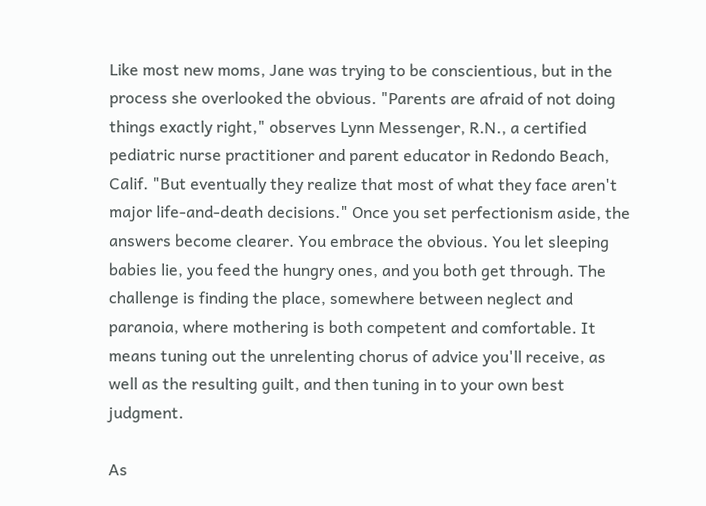Like most new moms, Jane was trying to be conscientious, but in the process she overlooked the obvious. "Parents are afraid of not doing things exactly right," observes Lynn Messenger, R.N., a certified pediatric nurse practitioner and parent educator in Redondo Beach, Calif. "But eventually they realize that most of what they face aren't major life-and-death decisions." Once you set perfectionism aside, the answers become clearer. You embrace the obvious. You let sleeping babies lie, you feed the hungry ones, and you both get through. The challenge is finding the place, somewhere between neglect and paranoia, where mothering is both competent and comfortable. It means tuning out the unrelenting chorus of advice you'll receive, as well as the resulting guilt, and then tuning in to your own best judgment.

As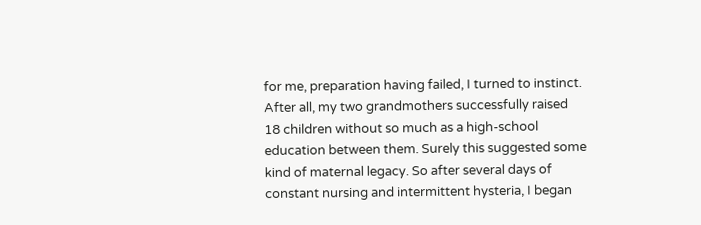for me, preparation having failed, I turned to instinct. After all, my two grandmothers successfully raised 18 children without so much as a high-school education between them. Surely this suggested some kind of maternal legacy. So after several days of constant nursing and intermittent hysteria, I began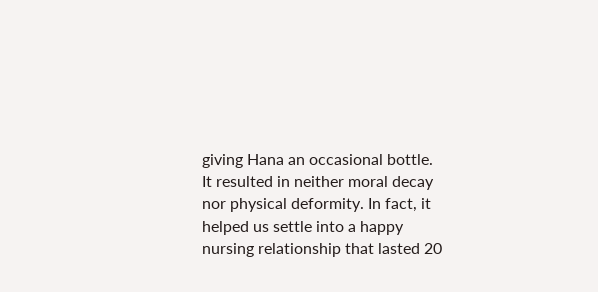giving Hana an occasional bottle. It resulted in neither moral decay nor physical deformity. In fact, it helped us settle into a happy nursing relationship that lasted 20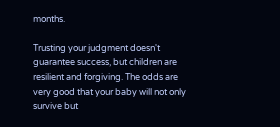months.

Trusting your judgment doesn't guarantee success, but children are resilient and forgiving. The odds are very good that your baby will not only survive but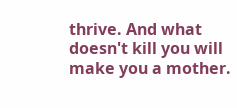thrive. And what doesn't kill you will make you a mother.